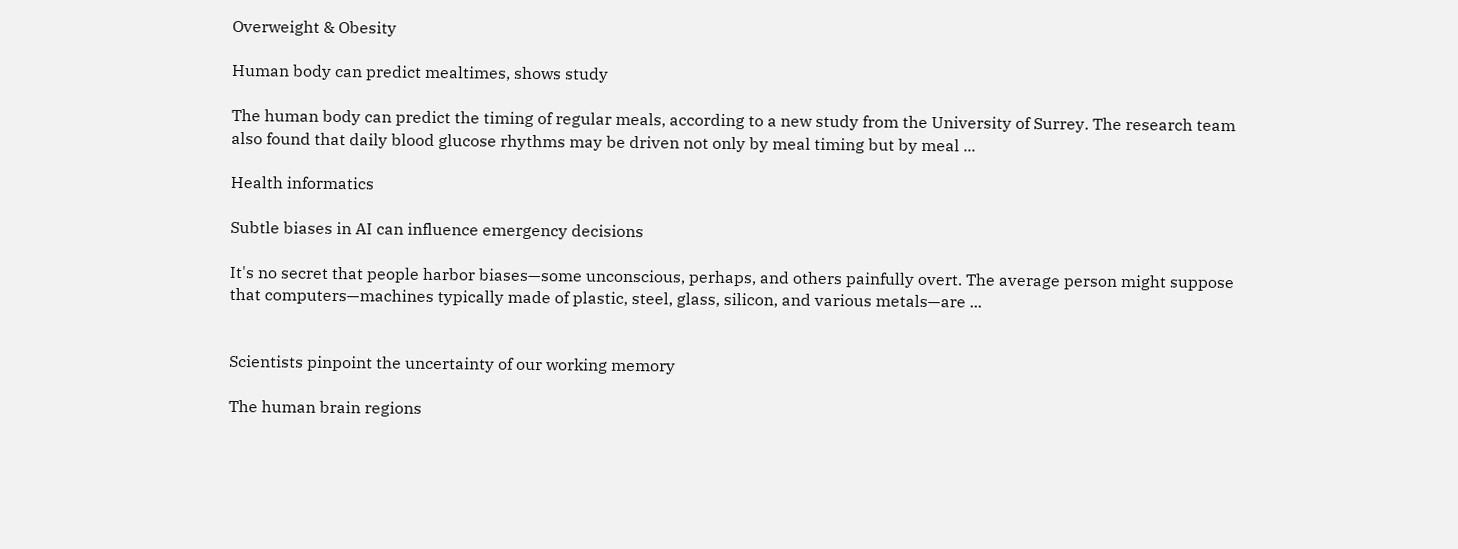Overweight & Obesity

Human body can predict mealtimes, shows study

The human body can predict the timing of regular meals, according to a new study from the University of Surrey. The research team also found that daily blood glucose rhythms may be driven not only by meal timing but by meal ...

Health informatics

Subtle biases in AI can influence emergency decisions

It's no secret that people harbor biases—some unconscious, perhaps, and others painfully overt. The average person might suppose that computers—machines typically made of plastic, steel, glass, silicon, and various metals—are ...


Scientists pinpoint the uncertainty of our working memory

The human brain regions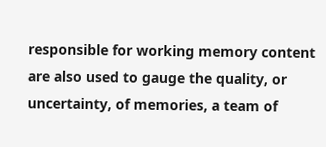responsible for working memory content are also used to gauge the quality, or uncertainty, of memories, a team of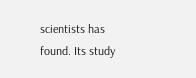scientists has found. Its study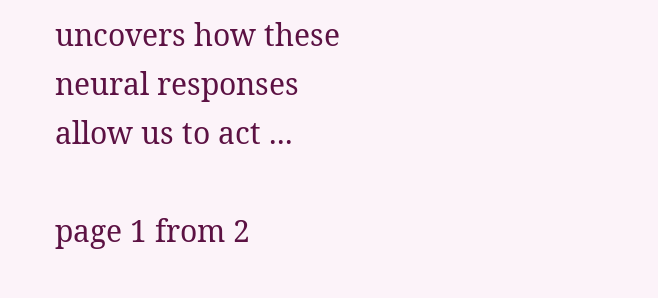uncovers how these neural responses allow us to act ...

page 1 from 2